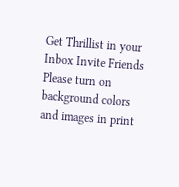Get Thrillist in your Inbox Invite Friends
Please turn on background colors and images in print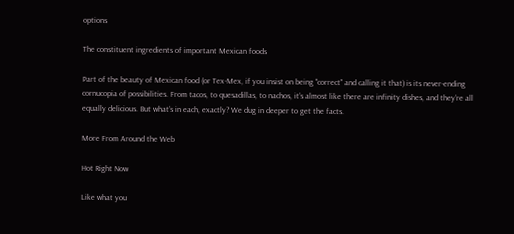options

The constituent ingredients of important Mexican foods

Part of the beauty of Mexican food (or Tex-Mex, if you insist on being "correct" and calling it that) is its never-ending cornucopia of possibilities. From tacos, to quesadillas, to nachos, it’s almost like there are infinity dishes, and they’re all equally delicious. But what’s in each, exactly? We dug in deeper to get the facts.

More From Around the Web

Hot Right Now

Like what you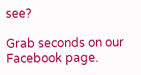see?

Grab seconds on our Facebook page.